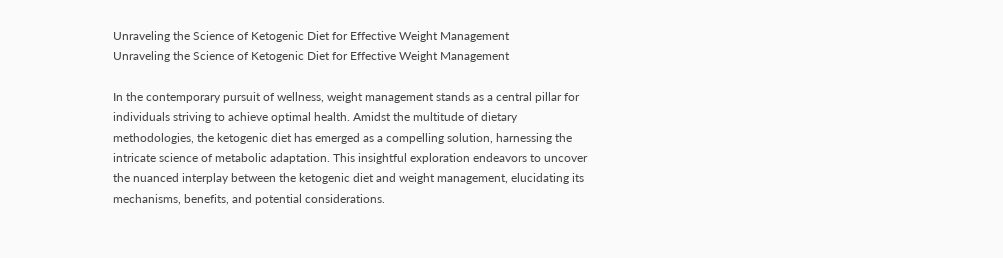Unraveling the Science of Ketogenic Diet for Effective Weight Management
Unraveling the Science of Ketogenic Diet for Effective Weight Management

In the contemporary pursuit of wellness, weight management stands as a central pillar for individuals striving to achieve optimal health. Amidst the multitude of dietary methodologies, the ketogenic diet has emerged as a compelling solution, harnessing the intricate science of metabolic adaptation. This insightful exploration endeavors to uncover the nuanced interplay between the ketogenic diet and weight management, elucidating its mechanisms, benefits, and potential considerations.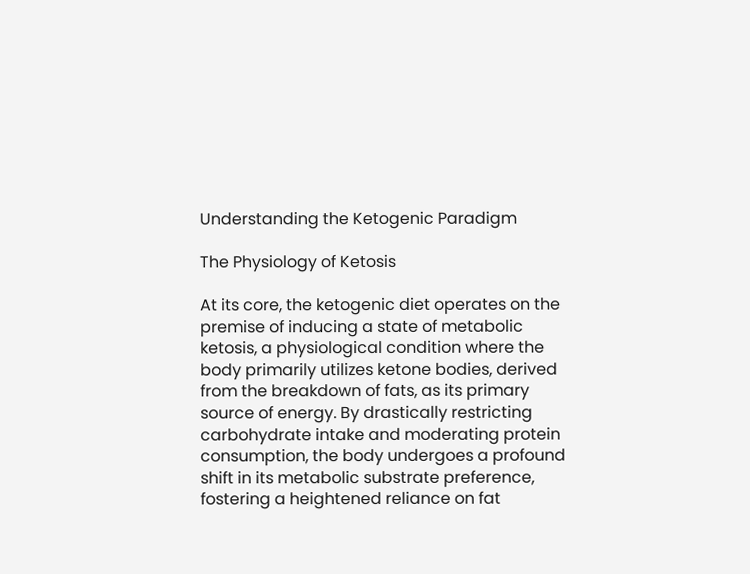Understanding the Ketogenic Paradigm

The Physiology of Ketosis

At its core, the ketogenic diet operates on the premise of inducing a state of metabolic ketosis, a physiological condition where the body primarily utilizes ketone bodies, derived from the breakdown of fats, as its primary source of energy. By drastically restricting carbohydrate intake and moderating protein consumption, the body undergoes a profound shift in its metabolic substrate preference, fostering a heightened reliance on fat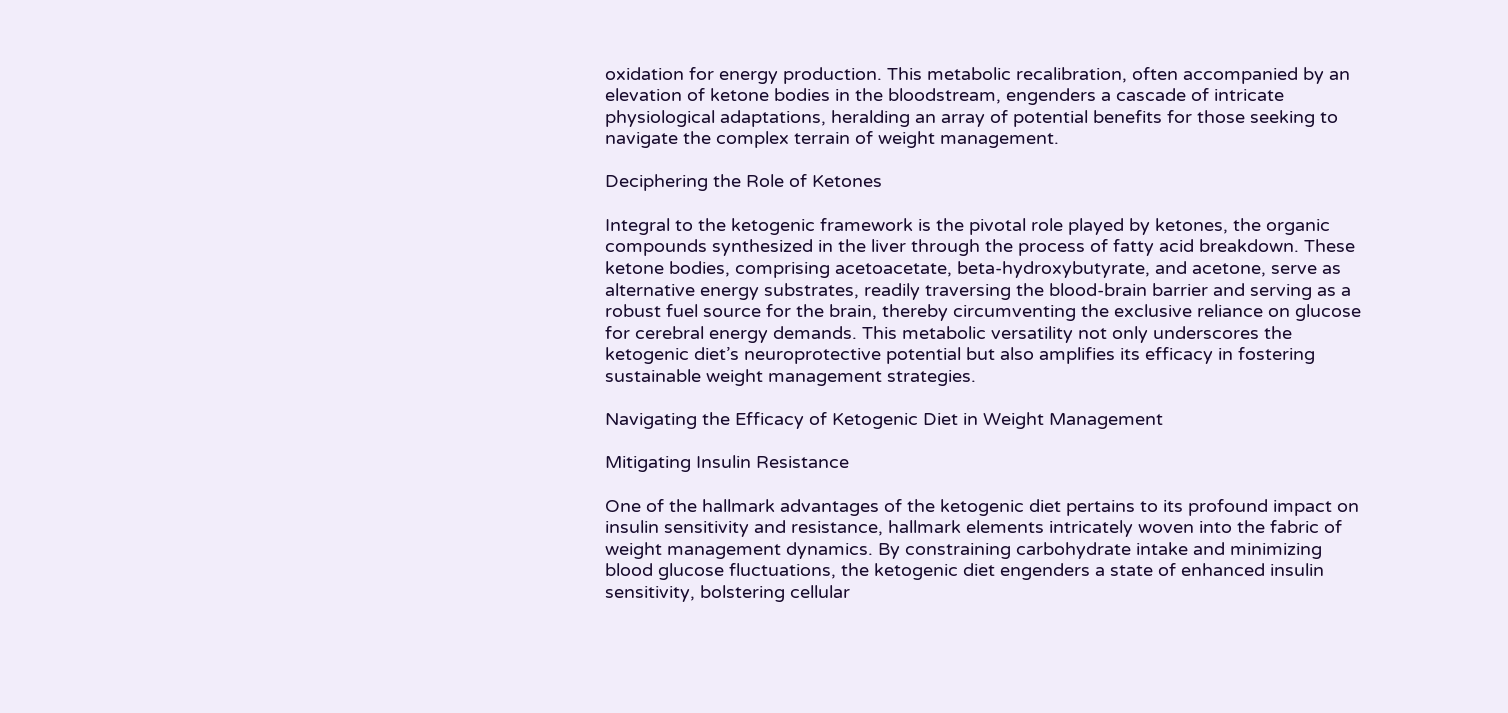oxidation for energy production. This metabolic recalibration, often accompanied by an elevation of ketone bodies in the bloodstream, engenders a cascade of intricate physiological adaptations, heralding an array of potential benefits for those seeking to navigate the complex terrain of weight management.

Deciphering the Role of Ketones

Integral to the ketogenic framework is the pivotal role played by ketones, the organic compounds synthesized in the liver through the process of fatty acid breakdown. These ketone bodies, comprising acetoacetate, beta-hydroxybutyrate, and acetone, serve as alternative energy substrates, readily traversing the blood-brain barrier and serving as a robust fuel source for the brain, thereby circumventing the exclusive reliance on glucose for cerebral energy demands. This metabolic versatility not only underscores the ketogenic diet’s neuroprotective potential but also amplifies its efficacy in fostering sustainable weight management strategies.

Navigating the Efficacy of Ketogenic Diet in Weight Management

Mitigating Insulin Resistance

One of the hallmark advantages of the ketogenic diet pertains to its profound impact on insulin sensitivity and resistance, hallmark elements intricately woven into the fabric of weight management dynamics. By constraining carbohydrate intake and minimizing blood glucose fluctuations, the ketogenic diet engenders a state of enhanced insulin sensitivity, bolstering cellular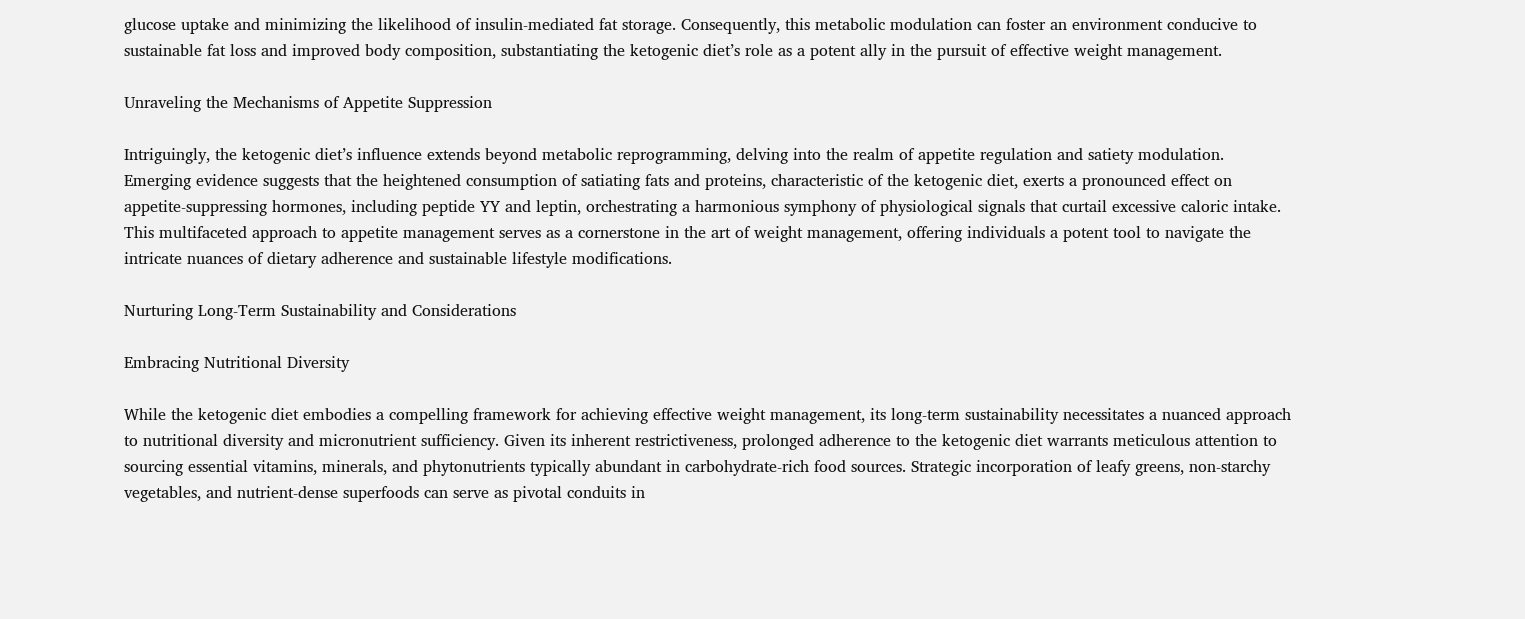glucose uptake and minimizing the likelihood of insulin-mediated fat storage. Consequently, this metabolic modulation can foster an environment conducive to sustainable fat loss and improved body composition, substantiating the ketogenic diet’s role as a potent ally in the pursuit of effective weight management.

Unraveling the Mechanisms of Appetite Suppression

Intriguingly, the ketogenic diet’s influence extends beyond metabolic reprogramming, delving into the realm of appetite regulation and satiety modulation. Emerging evidence suggests that the heightened consumption of satiating fats and proteins, characteristic of the ketogenic diet, exerts a pronounced effect on appetite-suppressing hormones, including peptide YY and leptin, orchestrating a harmonious symphony of physiological signals that curtail excessive caloric intake. This multifaceted approach to appetite management serves as a cornerstone in the art of weight management, offering individuals a potent tool to navigate the intricate nuances of dietary adherence and sustainable lifestyle modifications.

Nurturing Long-Term Sustainability and Considerations

Embracing Nutritional Diversity

While the ketogenic diet embodies a compelling framework for achieving effective weight management, its long-term sustainability necessitates a nuanced approach to nutritional diversity and micronutrient sufficiency. Given its inherent restrictiveness, prolonged adherence to the ketogenic diet warrants meticulous attention to sourcing essential vitamins, minerals, and phytonutrients typically abundant in carbohydrate-rich food sources. Strategic incorporation of leafy greens, non-starchy vegetables, and nutrient-dense superfoods can serve as pivotal conduits in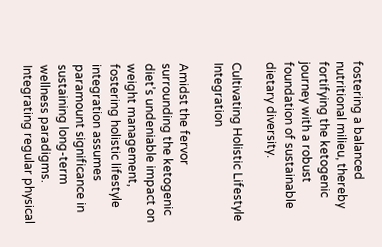fostering a balanced nutritional milieu, thereby fortifying the ketogenic journey with a robust foundation of sustainable dietary diversity.

Cultivating Holistic Lifestyle Integration

Amidst the fervor surrounding the ketogenic diet’s undeniable impact on weight management, fostering holistic lifestyle integration assumes paramount significance in sustaining long-term wellness paradigms. Integrating regular physical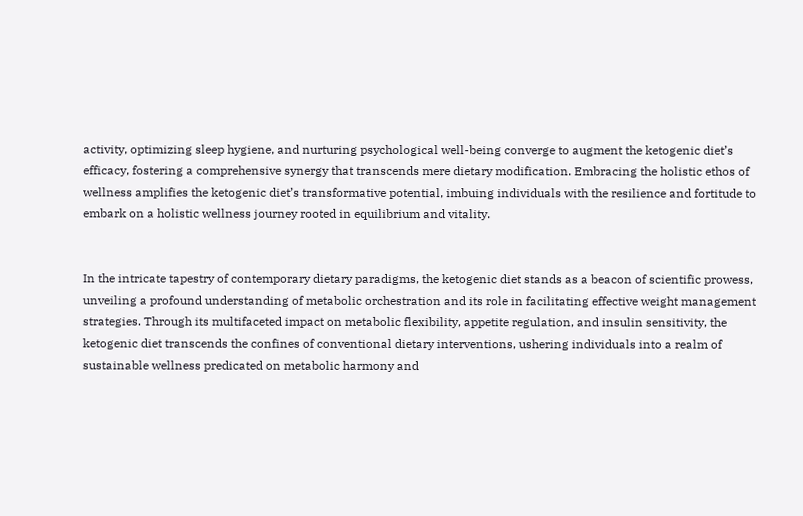activity, optimizing sleep hygiene, and nurturing psychological well-being converge to augment the ketogenic diet’s efficacy, fostering a comprehensive synergy that transcends mere dietary modification. Embracing the holistic ethos of wellness amplifies the ketogenic diet’s transformative potential, imbuing individuals with the resilience and fortitude to embark on a holistic wellness journey rooted in equilibrium and vitality.


In the intricate tapestry of contemporary dietary paradigms, the ketogenic diet stands as a beacon of scientific prowess, unveiling a profound understanding of metabolic orchestration and its role in facilitating effective weight management strategies. Through its multifaceted impact on metabolic flexibility, appetite regulation, and insulin sensitivity, the ketogenic diet transcends the confines of conventional dietary interventions, ushering individuals into a realm of sustainable wellness predicated on metabolic harmony and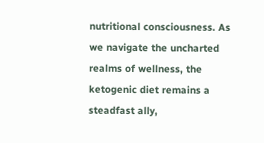nutritional consciousness. As we navigate the uncharted realms of wellness, the ketogenic diet remains a steadfast ally,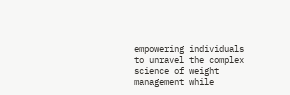empowering individuals to unravel the complex science of weight management while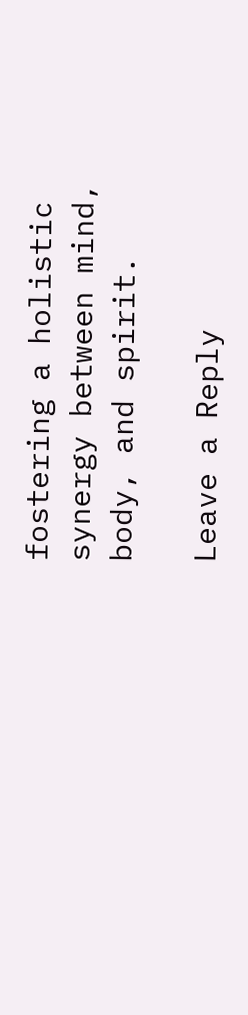fostering a holistic synergy between mind, body, and spirit.

Leave a Reply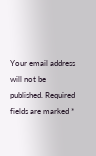Your email address will not be published. Required fields are marked *